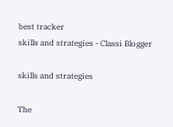best tracker
skills and strategies - Classi Blogger

skills and strategies

The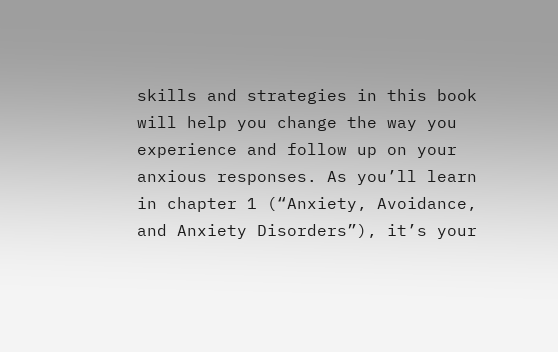skills and strategies in this book will help you change the way you experience and follow up on your anxious responses. As you’ll learn in chapter 1 (“Anxiety, Avoidance, and Anxiety Disorders”), it’s your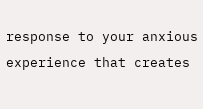response to your anxious experience that creates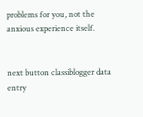problems for you, not the anxious experience itself.


next button classiblogger data entry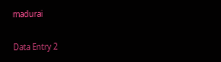madurai

Data Entry 2